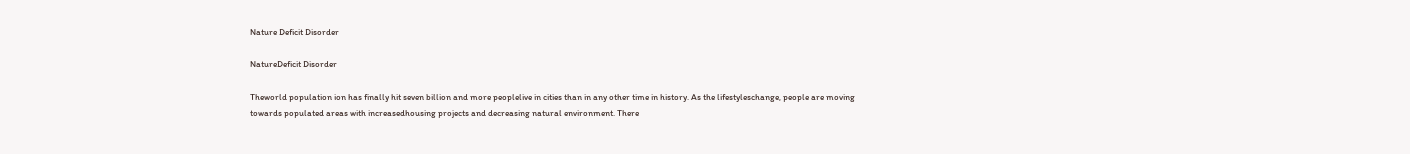Nature Deficit Disorder

NatureDeficit Disorder

Theworld population ion has finally hit seven billion and more peoplelive in cities than in any other time in history. As the lifestyleschange, people are moving towards populated areas with increasedhousing projects and decreasing natural environment. There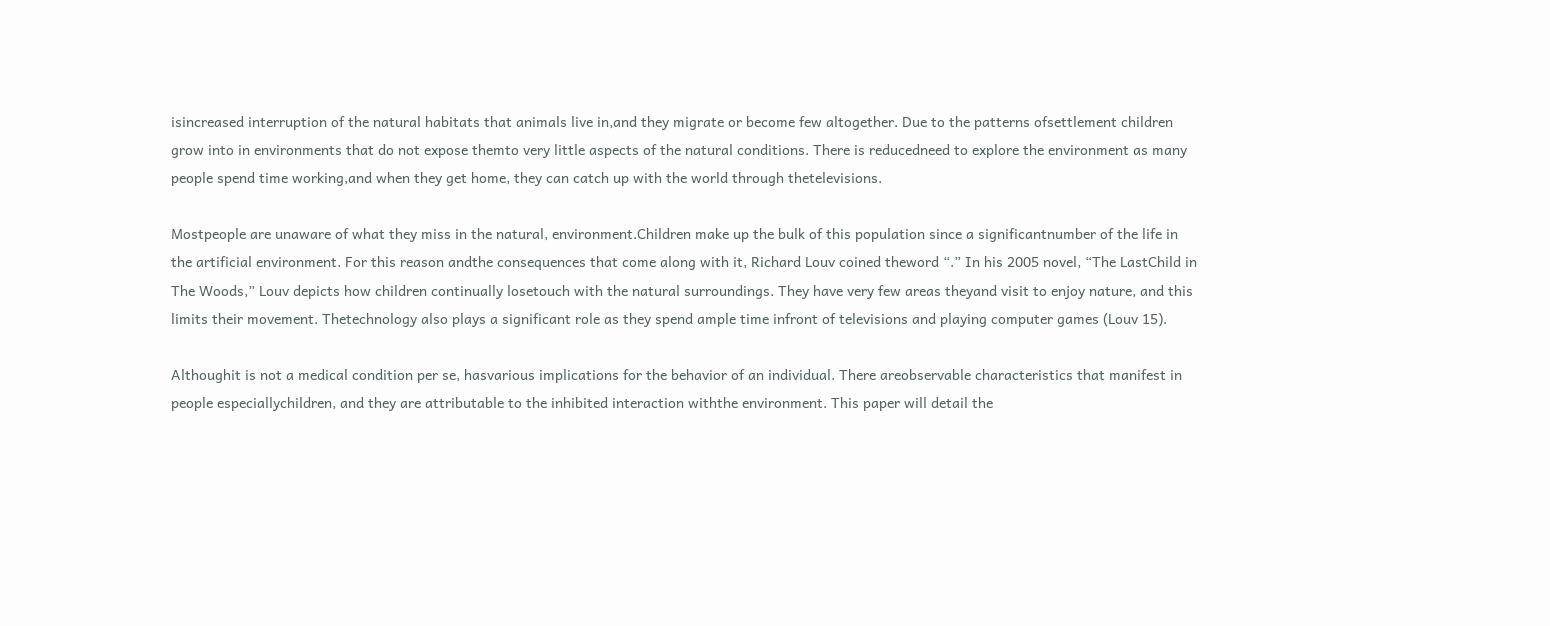isincreased interruption of the natural habitats that animals live in,and they migrate or become few altogether. Due to the patterns ofsettlement children grow into in environments that do not expose themto very little aspects of the natural conditions. There is reducedneed to explore the environment as many people spend time working,and when they get home, they can catch up with the world through thetelevisions.

Mostpeople are unaware of what they miss in the natural, environment.Children make up the bulk of this population since a significantnumber of the life in the artificial environment. For this reason andthe consequences that come along with it, Richard Louv coined theword “.” In his 2005 novel, “The LastChild in The Woods,” Louv depicts how children continually losetouch with the natural surroundings. They have very few areas theyand visit to enjoy nature, and this limits their movement. Thetechnology also plays a significant role as they spend ample time infront of televisions and playing computer games (Louv 15).

Althoughit is not a medical condition per se, hasvarious implications for the behavior of an individual. There areobservable characteristics that manifest in people especiallychildren, and they are attributable to the inhibited interaction withthe environment. This paper will detail the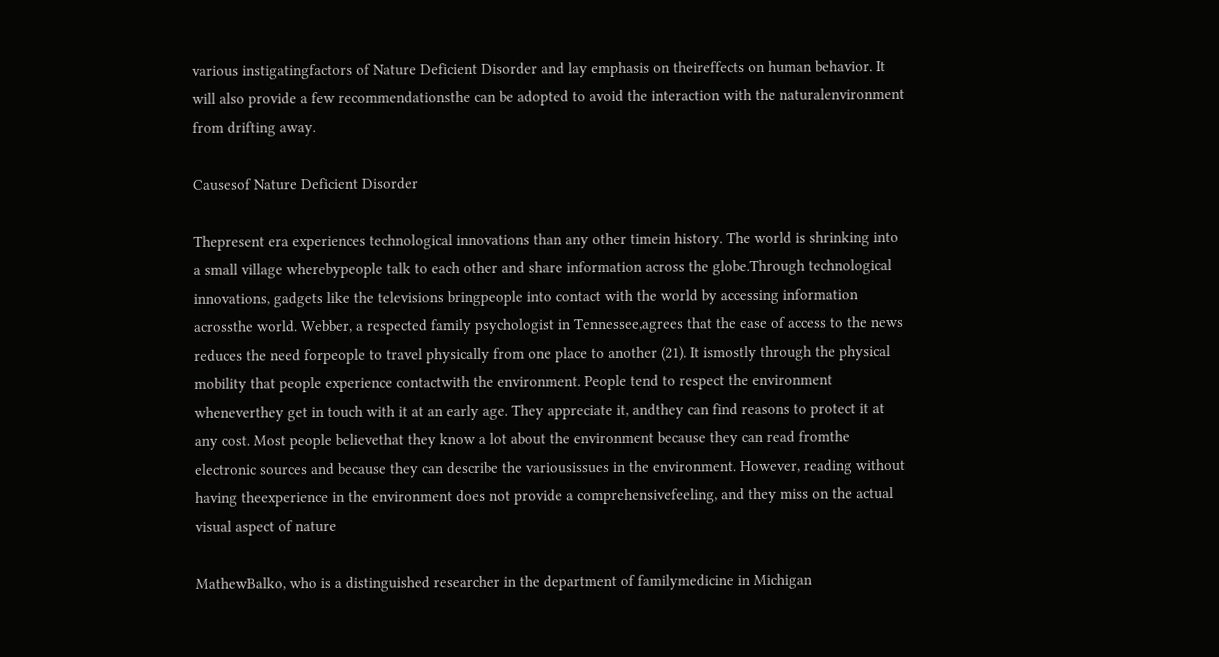various instigatingfactors of Nature Deficient Disorder and lay emphasis on theireffects on human behavior. It will also provide a few recommendationsthe can be adopted to avoid the interaction with the naturalenvironment from drifting away.

Causesof Nature Deficient Disorder

Thepresent era experiences technological innovations than any other timein history. The world is shrinking into a small village wherebypeople talk to each other and share information across the globe.Through technological innovations, gadgets like the televisions bringpeople into contact with the world by accessing information acrossthe world. Webber, a respected family psychologist in Tennessee,agrees that the ease of access to the news reduces the need forpeople to travel physically from one place to another (21). It ismostly through the physical mobility that people experience contactwith the environment. People tend to respect the environment wheneverthey get in touch with it at an early age. They appreciate it, andthey can find reasons to protect it at any cost. Most people believethat they know a lot about the environment because they can read fromthe electronic sources and because they can describe the variousissues in the environment. However, reading without having theexperience in the environment does not provide a comprehensivefeeling, and they miss on the actual visual aspect of nature

MathewBalko, who is a distinguished researcher in the department of familymedicine in Michigan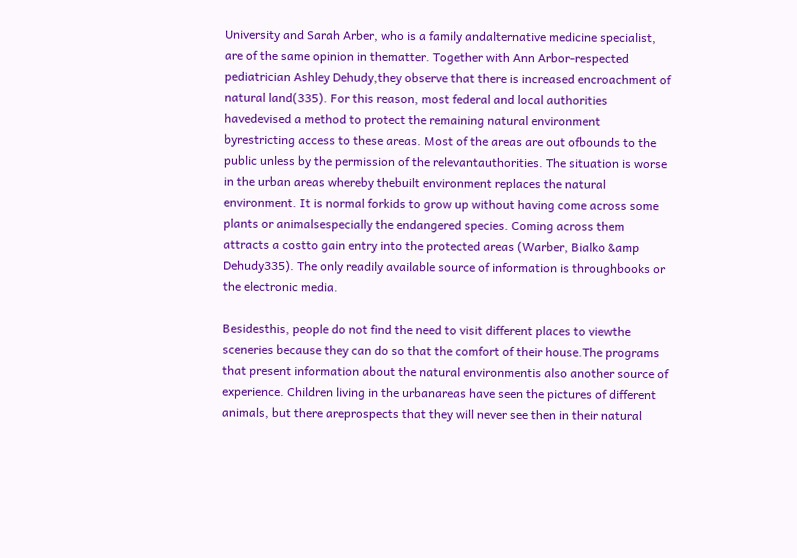University and Sarah Arber, who is a family andalternative medicine specialist, are of the same opinion in thematter. Together with Ann Arbor-respected pediatrician Ashley Dehudy,they observe that there is increased encroachment of natural land(335). For this reason, most federal and local authorities havedevised a method to protect the remaining natural environment byrestricting access to these areas. Most of the areas are out ofbounds to the public unless by the permission of the relevantauthorities. The situation is worse in the urban areas whereby thebuilt environment replaces the natural environment. It is normal forkids to grow up without having come across some plants or animalsespecially the endangered species. Coming across them attracts a costto gain entry into the protected areas (Warber, Bialko &amp Dehudy335). The only readily available source of information is throughbooks or the electronic media.

Besidesthis, people do not find the need to visit different places to viewthe sceneries because they can do so that the comfort of their house.The programs that present information about the natural environmentis also another source of experience. Children living in the urbanareas have seen the pictures of different animals, but there areprospects that they will never see then in their natural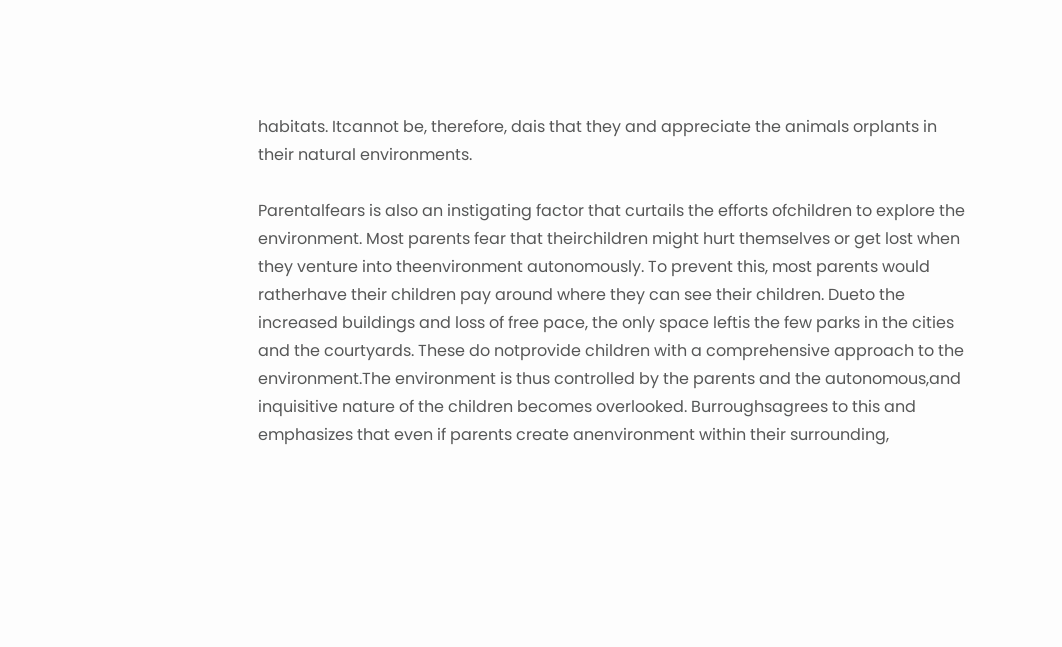habitats. Itcannot be, therefore, dais that they and appreciate the animals orplants in their natural environments.

Parentalfears is also an instigating factor that curtails the efforts ofchildren to explore the environment. Most parents fear that theirchildren might hurt themselves or get lost when they venture into theenvironment autonomously. To prevent this, most parents would ratherhave their children pay around where they can see their children. Dueto the increased buildings and loss of free pace, the only space leftis the few parks in the cities and the courtyards. These do notprovide children with a comprehensive approach to the environment.The environment is thus controlled by the parents and the autonomous,and inquisitive nature of the children becomes overlooked. Burroughsagrees to this and emphasizes that even if parents create anenvironment within their surrounding,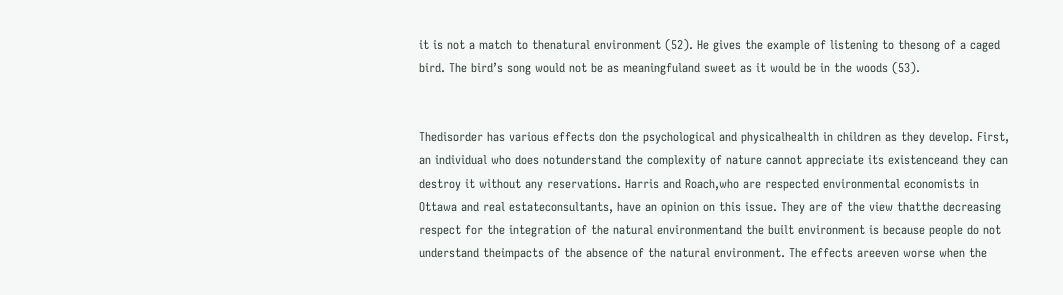it is not a match to thenatural environment (52). He gives the example of listening to thesong of a caged bird. The bird’s song would not be as meaningfuland sweet as it would be in the woods (53).


Thedisorder has various effects don the psychological and physicalhealth in children as they develop. First, an individual who does notunderstand the complexity of nature cannot appreciate its existenceand they can destroy it without any reservations. Harris and Roach,who are respected environmental economists in Ottawa and real estateconsultants, have an opinion on this issue. They are of the view thatthe decreasing respect for the integration of the natural environmentand the built environment is because people do not understand theimpacts of the absence of the natural environment. The effects areeven worse when the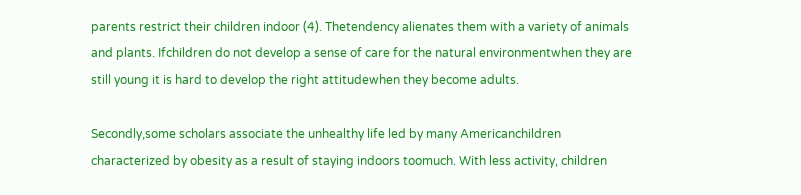parents restrict their children indoor (4). Thetendency alienates them with a variety of animals and plants. Ifchildren do not develop a sense of care for the natural environmentwhen they are still young it is hard to develop the right attitudewhen they become adults.

Secondly,some scholars associate the unhealthy life led by many Americanchildren characterized by obesity as a result of staying indoors toomuch. With less activity, children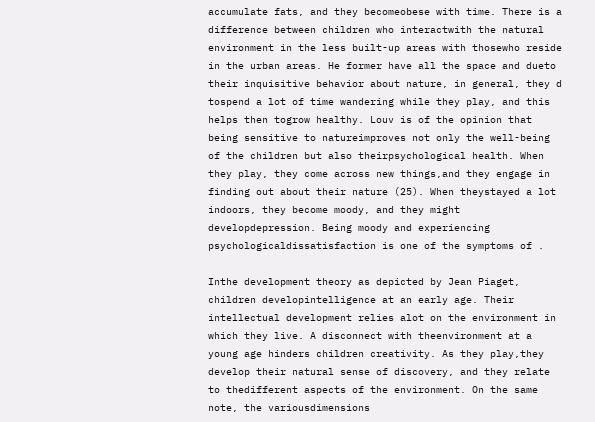accumulate fats, and they becomeobese with time. There is a difference between children who interactwith the natural environment in the less built-up areas with thosewho reside in the urban areas. He former have all the space and dueto their inquisitive behavior about nature, in general, they d tospend a lot of time wandering while they play, and this helps then togrow healthy. Louv is of the opinion that being sensitive to natureimproves not only the well-being of the children but also theirpsychological health. When they play, they come across new things,and they engage in finding out about their nature (25). When theystayed a lot indoors, they become moody, and they might developdepression. Being moody and experiencing psychologicaldissatisfaction is one of the symptoms of .

Inthe development theory as depicted by Jean Piaget, children developintelligence at an early age. Their intellectual development relies alot on the environment in which they live. A disconnect with theenvironment at a young age hinders children creativity. As they play,they develop their natural sense of discovery, and they relate to thedifferent aspects of the environment. On the same note, the variousdimensions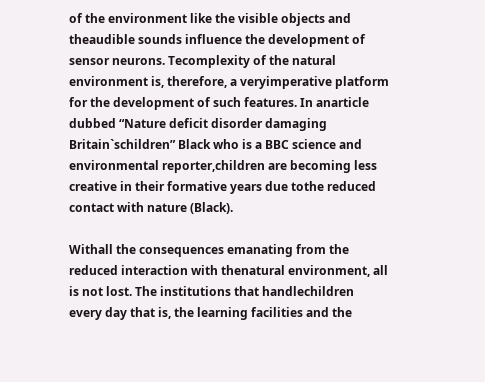of the environment like the visible objects and theaudible sounds influence the development of sensor neurons. Tecomplexity of the natural environment is, therefore, a veryimperative platform for the development of such features. In anarticle dubbed “Nature deficit disorder damaging Britain`schildren” Black who is a BBC science and environmental reporter,children are becoming less creative in their formative years due tothe reduced contact with nature (Black).

Withall the consequences emanating from the reduced interaction with thenatural environment, all is not lost. The institutions that handlechildren every day that is, the learning facilities and the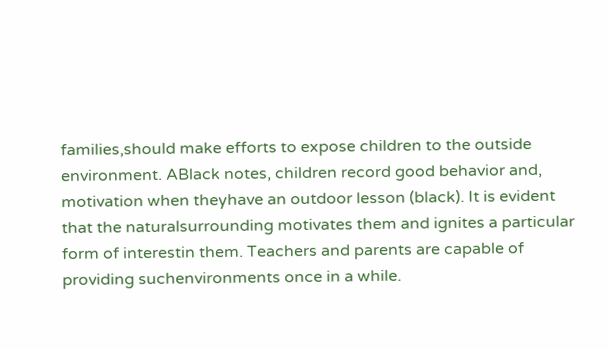families,should make efforts to expose children to the outside environment. ABlack notes, children record good behavior and, motivation when theyhave an outdoor lesson (black). It is evident that the naturalsurrounding motivates them and ignites a particular form of interestin them. Teachers and parents are capable of providing suchenvironments once in a while.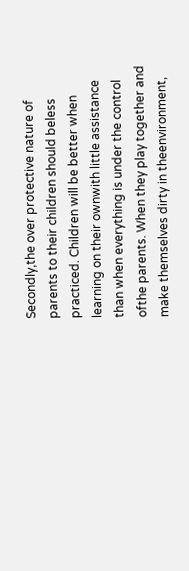Secondly,the over protective nature of parents to their children should beless practiced. Children will be better when learning on their ownwith little assistance than when everything is under the control ofthe parents. When they play together and make themselves dirty in theenvironment,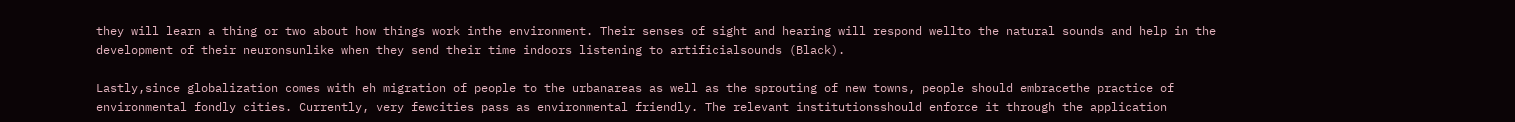they will learn a thing or two about how things work inthe environment. Their senses of sight and hearing will respond wellto the natural sounds and help in the development of their neuronsunlike when they send their time indoors listening to artificialsounds (Black).

Lastly,since globalization comes with eh migration of people to the urbanareas as well as the sprouting of new towns, people should embracethe practice of environmental fondly cities. Currently, very fewcities pass as environmental friendly. The relevant institutionsshould enforce it through the application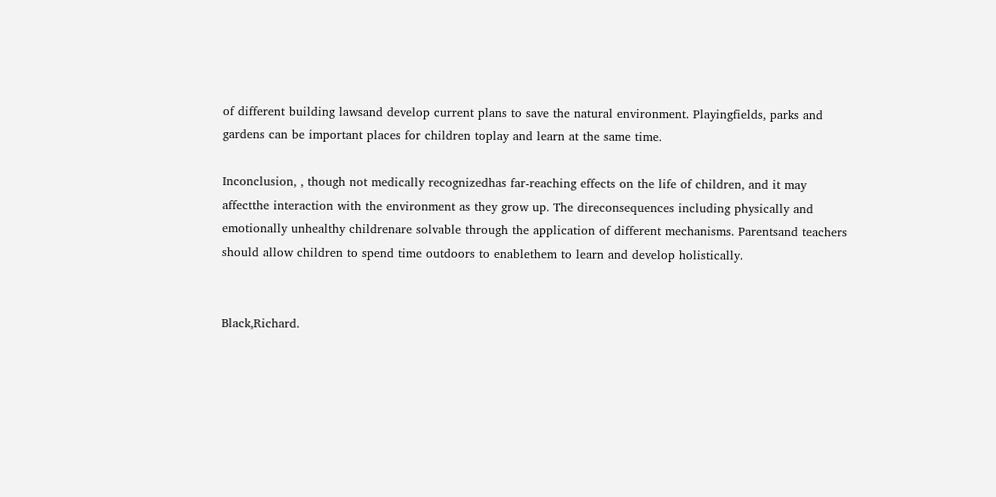of different building lawsand develop current plans to save the natural environment. Playingfields, parks and gardens can be important places for children toplay and learn at the same time.

Inconclusion, , though not medically recognizedhas far-reaching effects on the life of children, and it may affectthe interaction with the environment as they grow up. The direconsequences including physically and emotionally unhealthy childrenare solvable through the application of different mechanisms. Parentsand teachers should allow children to spend time outdoors to enablethem to learn and develop holistically.


Black,Richard.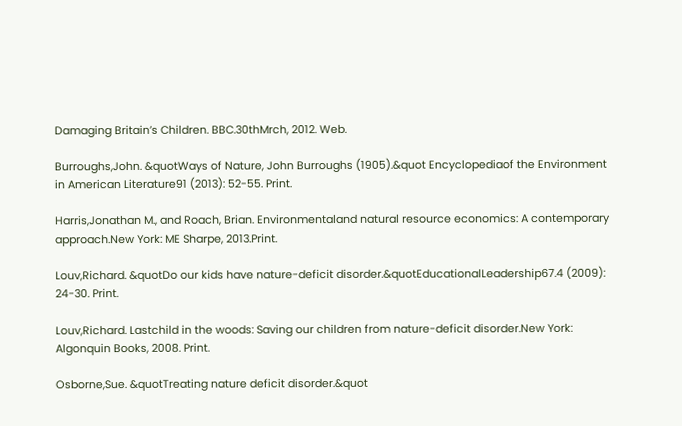Damaging Britain’s Children. BBC.30thMrch, 2012. Web.

Burroughs,John. &quotWays of Nature, John Burroughs (1905).&quot Encyclopediaof the Environment in American Literature91 (2013): 52-55. Print.

Harris,Jonathan M., and Roach, Brian. Environmentaland natural resource economics: A contemporary approach.New York: ME Sharpe, 2013.Print.

Louv,Richard. &quotDo our kids have nature-deficit disorder.&quotEducationalLeadership67.4 (2009): 24-30. Print.

Louv,Richard. Lastchild in the woods: Saving our children from nature-deficit disorder.New York: Algonquin Books, 2008. Print.

Osborne,Sue. &quotTreating nature deficit disorder.&quot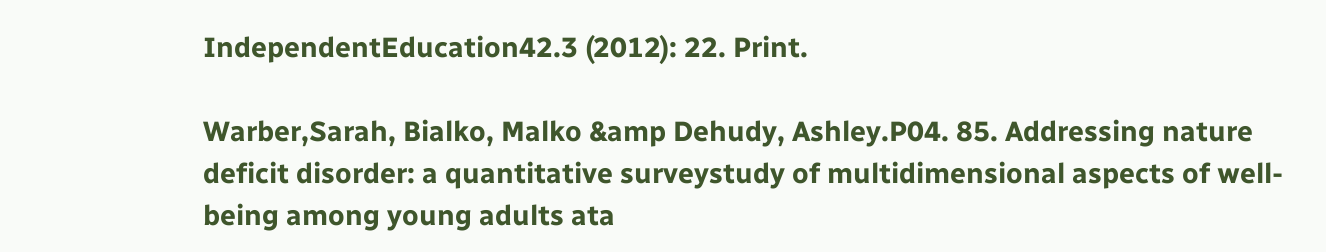IndependentEducation42.3 (2012): 22. Print.

Warber,Sarah, Bialko, Malko &amp Dehudy, Ashley.P04. 85. Addressing nature deficit disorder: a quantitative surveystudy of multidimensional aspects of well-being among young adults ata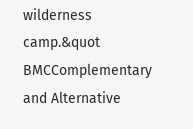wilderness camp.&quot BMCComplementary and Alternative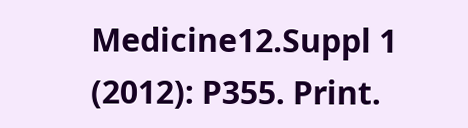Medicine12.Suppl 1 (2012): P355. Print.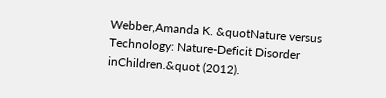Webber,Amanda K. &quotNature versus Technology: Nature-Deficit Disorder inChildren.&quot (2012).